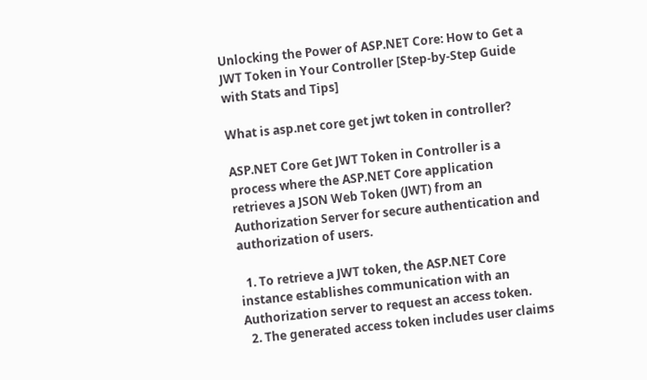Unlocking the Power of ASP.NET Core: How to Get a JWT Token in Your Controller [Step-by-Step Guide with Stats and Tips]

What is asp.net core get jwt token in controller?

ASP.NET Core Get JWT Token in Controller is a process where the ASP.NET Core application retrieves a JSON Web Token (JWT) from an Authorization Server for secure authentication and authorization of users.

  1. To retrieve a JWT token, the ASP.NET Core instance establishes communication with an Authorization server to request an access token.
  2. The generated access token includes user claims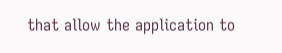that allow the application to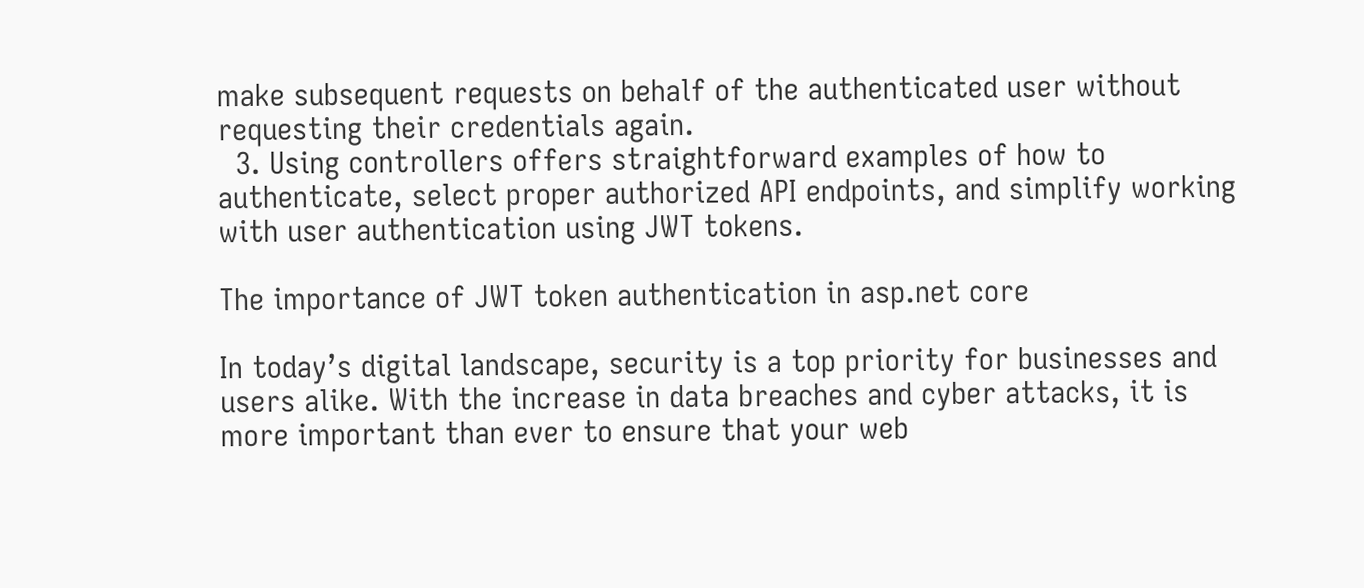make subsequent requests on behalf of the authenticated user without requesting their credentials again.
  3. Using controllers offers straightforward examples of how to authenticate, select proper authorized API endpoints, and simplify working with user authentication using JWT tokens.

The importance of JWT token authentication in asp.net core

In today’s digital landscape, security is a top priority for businesses and users alike. With the increase in data breaches and cyber attacks, it is more important than ever to ensure that your web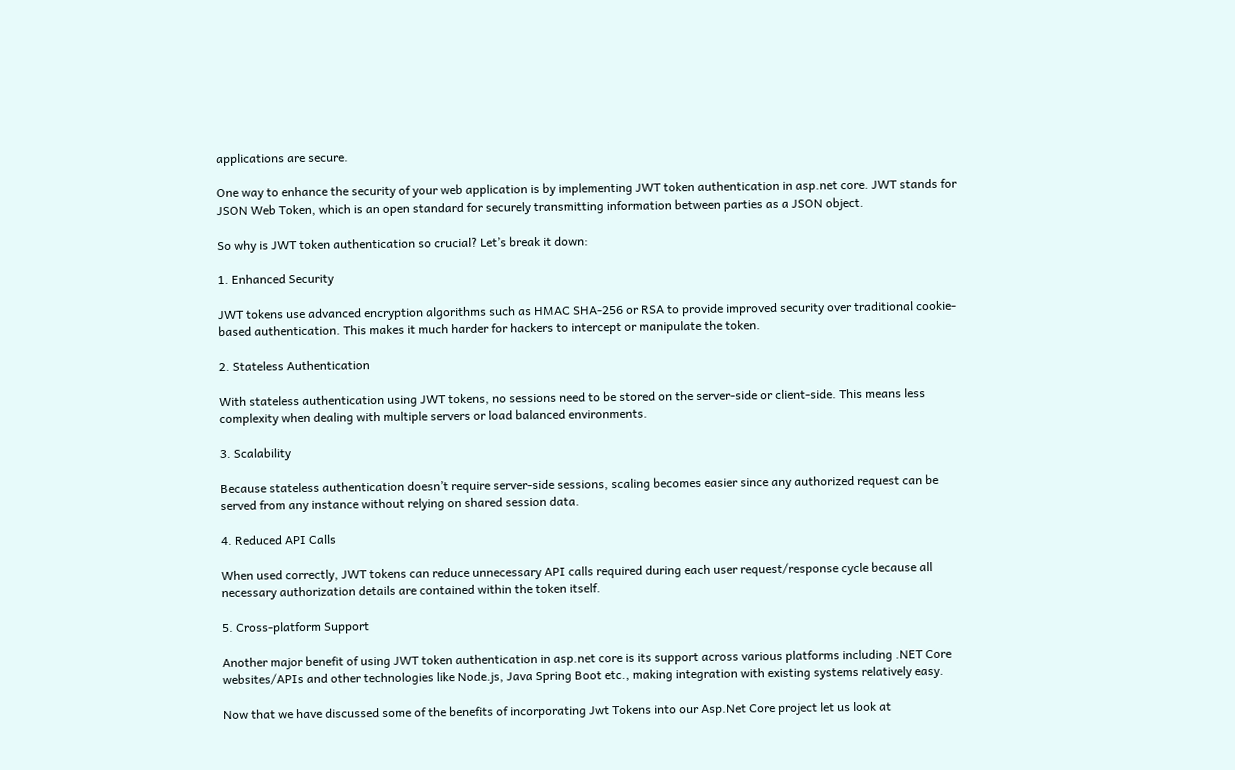applications are secure.

One way to enhance the security of your web application is by implementing JWT token authentication in asp.net core. JWT stands for JSON Web Token, which is an open standard for securely transmitting information between parties as a JSON object.

So why is JWT token authentication so crucial? Let’s break it down:

1. Enhanced Security

JWT tokens use advanced encryption algorithms such as HMAC SHA-256 or RSA to provide improved security over traditional cookie-based authentication. This makes it much harder for hackers to intercept or manipulate the token.

2. Stateless Authentication

With stateless authentication using JWT tokens, no sessions need to be stored on the server-side or client-side. This means less complexity when dealing with multiple servers or load balanced environments.

3. Scalability

Because stateless authentication doesn’t require server-side sessions, scaling becomes easier since any authorized request can be served from any instance without relying on shared session data.

4. Reduced API Calls

When used correctly, JWT tokens can reduce unnecessary API calls required during each user request/response cycle because all necessary authorization details are contained within the token itself.

5. Cross-platform Support

Another major benefit of using JWT token authentication in asp.net core is its support across various platforms including .NET Core websites/APIs and other technologies like Node.js, Java Spring Boot etc., making integration with existing systems relatively easy.

Now that we have discussed some of the benefits of incorporating Jwt Tokens into our Asp.Net Core project let us look at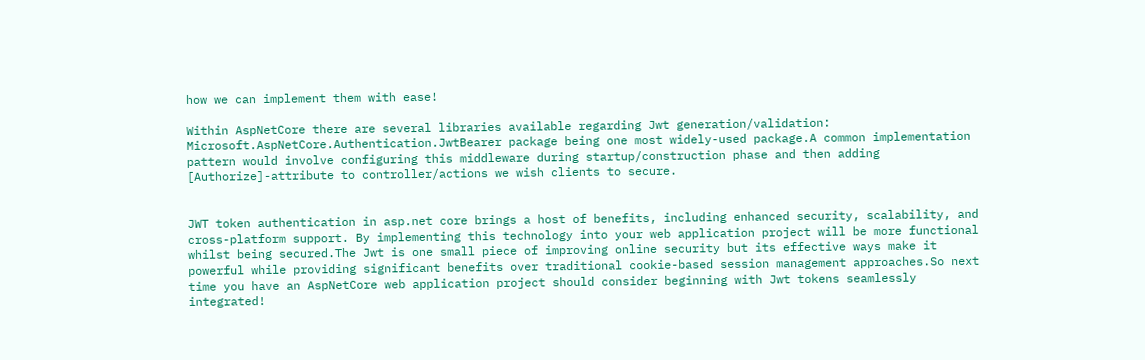how we can implement them with ease!

Within AspNetCore there are several libraries available regarding Jwt generation/validation: Microsoft.AspNetCore.Authentication.JwtBearer package being one most widely-used package.A common implementation pattern would involve configuring this middleware during startup/construction phase and then adding [Authorize]-attribute to controller/actions we wish clients to secure.


JWT token authentication in asp.net core brings a host of benefits, including enhanced security, scalability, and cross-platform support. By implementing this technology into your web application project will be more functional whilst being secured.The Jwt is one small piece of improving online security but its effective ways make it powerful while providing significant benefits over traditional cookie-based session management approaches.So next time you have an AspNetCore web application project should consider beginning with Jwt tokens seamlessly integrated!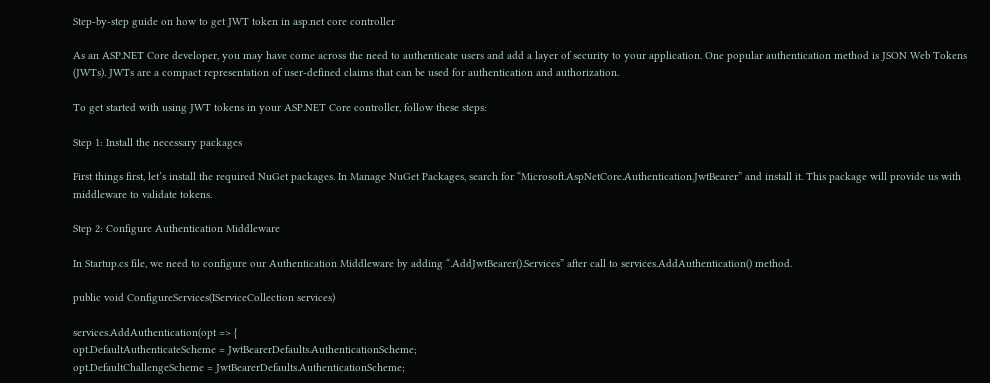Step-by-step guide on how to get JWT token in asp.net core controller

As an ASP.NET Core developer, you may have come across the need to authenticate users and add a layer of security to your application. One popular authentication method is JSON Web Tokens (JWTs). JWTs are a compact representation of user-defined claims that can be used for authentication and authorization.

To get started with using JWT tokens in your ASP.NET Core controller, follow these steps:

Step 1: Install the necessary packages

First things first, let’s install the required NuGet packages. In Manage NuGet Packages, search for “Microsoft.AspNetCore.Authentication.JwtBearer” and install it. This package will provide us with middleware to validate tokens.

Step 2: Configure Authentication Middleware

In Startup.cs file, we need to configure our Authentication Middleware by adding “.AddJwtBearer().Services” after call to services.AddAuthentication() method.

public void ConfigureServices(IServiceCollection services)

services.AddAuthentication(opt => {
opt.DefaultAuthenticateScheme = JwtBearerDefaults.AuthenticationScheme;
opt.DefaultChallengeScheme = JwtBearerDefaults.AuthenticationScheme;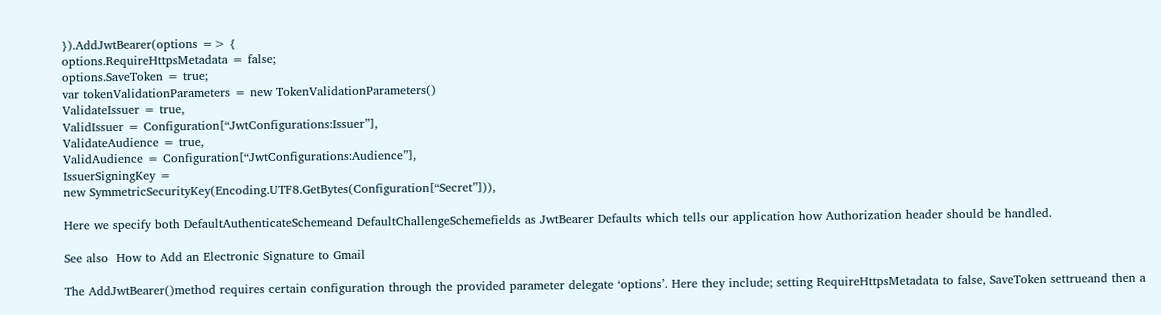}).AddJwtBearer(options => {
options.RequireHttpsMetadata = false;
options.SaveToken = true;
var tokenValidationParameters = new TokenValidationParameters()
ValidateIssuer = true,
ValidIssuer = Configuration[“JwtConfigurations:Issuer”],
ValidateAudience = true,
ValidAudience = Configuration[“JwtConfigurations:Audience”],
IssuerSigningKey =
new SymmetricSecurityKey(Encoding.UTF8.GetBytes(Configuration[“Secret”])),

Here we specify both DefaultAuthenticateSchemeand DefaultChallengeSchemefields as JwtBearer Defaults which tells our application how Authorization header should be handled.

See also  How to Add an Electronic Signature to Gmail

The AddJwtBearer()method requires certain configuration through the provided parameter delegate ‘options’. Here they include; setting RequireHttpsMetadata to false, SaveToken settrueand then a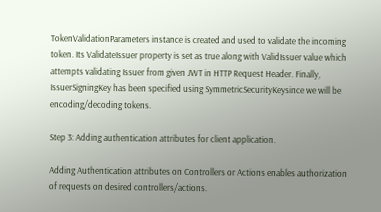TokenValidationParameters instance is created and used to validate the incoming token. Its ValidateIssuer property is set as true along with ValidIssuer value which attempts validating Issuer from given JWT in HTTP Request Header. Finally, IssuerSigningKey has been specified using SymmetricSecurityKeysince we will be encoding/decoding tokens.

Step 3: Adding authentication attributes for client application.

Adding Authentication attributes on Controllers or Actions enables authorization of requests on desired controllers/actions.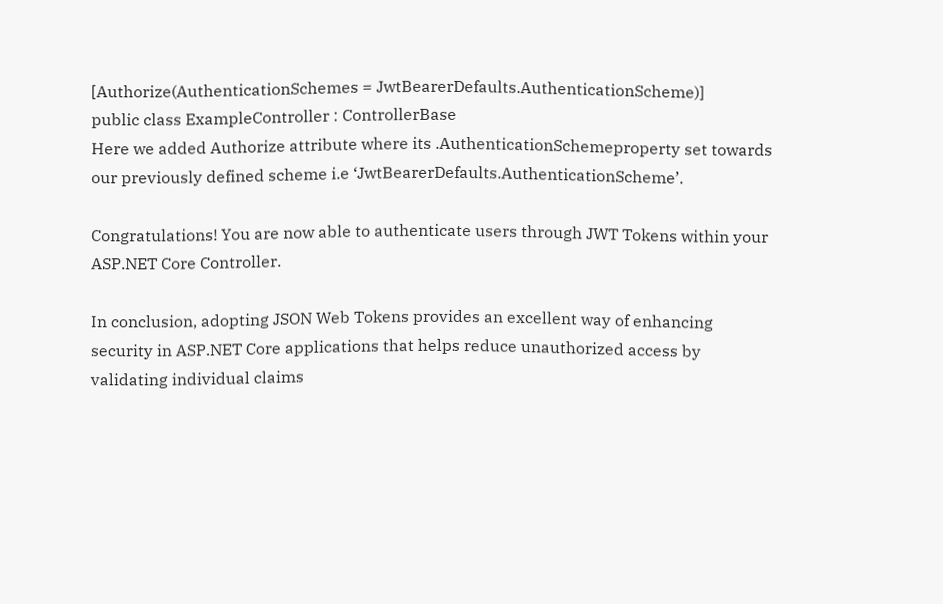[Authorize(AuthenticationSchemes = JwtBearerDefaults.AuthenticationScheme)]
public class ExampleController : ControllerBase
Here we added Authorize attribute where its .AuthenticationSchemeproperty set towards our previously defined scheme i.e ‘JwtBearerDefaults.AuthenticationScheme’.

Congratulations! You are now able to authenticate users through JWT Tokens within your ASP.NET Core Controller.

In conclusion, adopting JSON Web Tokens provides an excellent way of enhancing security in ASP.NET Core applications that helps reduce unauthorized access by validating individual claims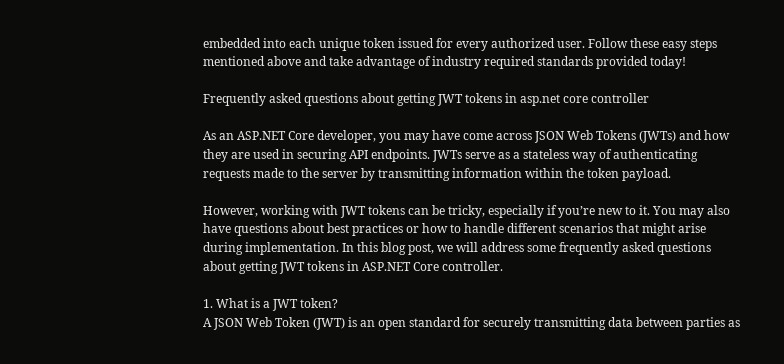embedded into each unique token issued for every authorized user. Follow these easy steps mentioned above and take advantage of industry required standards provided today!

Frequently asked questions about getting JWT tokens in asp.net core controller

As an ASP.NET Core developer, you may have come across JSON Web Tokens (JWTs) and how they are used in securing API endpoints. JWTs serve as a stateless way of authenticating requests made to the server by transmitting information within the token payload.

However, working with JWT tokens can be tricky, especially if you’re new to it. You may also have questions about best practices or how to handle different scenarios that might arise during implementation. In this blog post, we will address some frequently asked questions about getting JWT tokens in ASP.NET Core controller.

1. What is a JWT token?
A JSON Web Token (JWT) is an open standard for securely transmitting data between parties as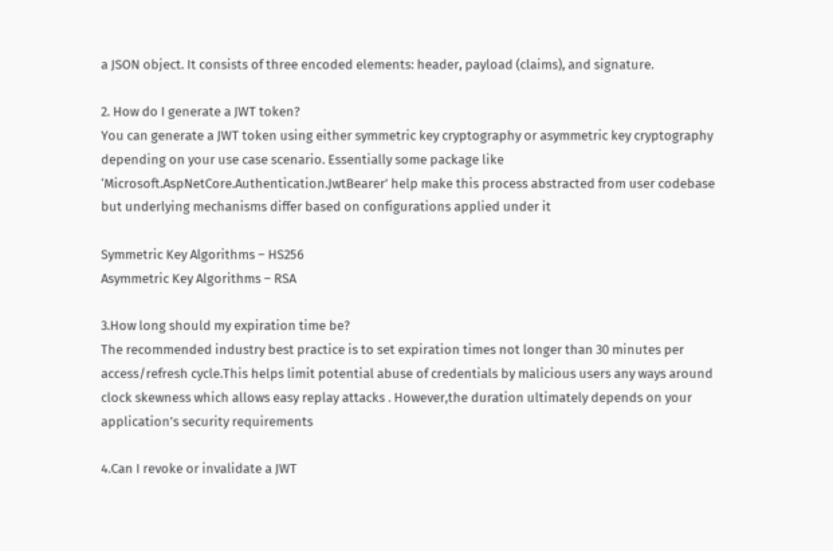a JSON object. It consists of three encoded elements: header, payload (claims), and signature.

2. How do I generate a JWT token?
You can generate a JWT token using either symmetric key cryptography or asymmetric key cryptography depending on your use case scenario. Essentially some package like ‘Microsoft.AspNetCore.Authentication.JwtBearer’ help make this process abstracted from user codebase but underlying mechanisms differ based on configurations applied under it

Symmetric Key Algorithms – HS256
Asymmetric Key Algorithms – RSA

3.How long should my expiration time be?
The recommended industry best practice is to set expiration times not longer than 30 minutes per access/refresh cycle.This helps limit potential abuse of credentials by malicious users any ways around clock skewness which allows easy replay attacks . However,the duration ultimately depends on your application’s security requirements

4.Can I revoke or invalidate a JWT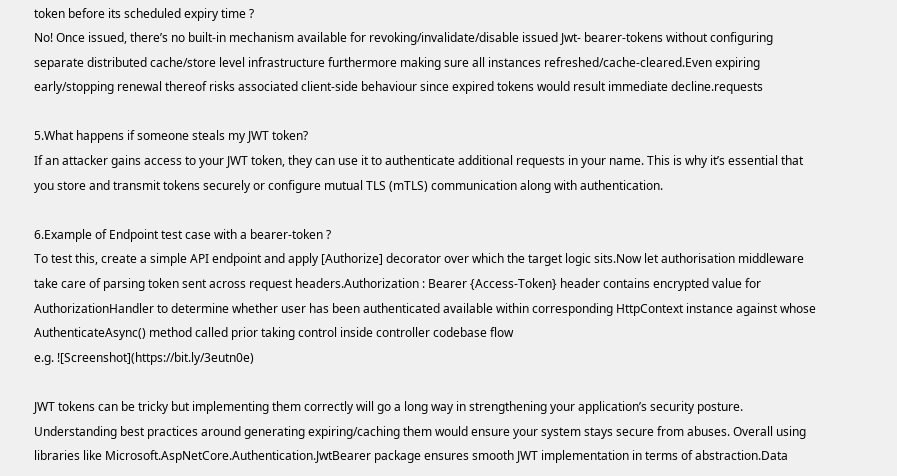token before its scheduled expiry time ?
No! Once issued, there’s no built-in mechanism available for revoking/invalidate/disable issued Jwt- bearer-tokens without configuring separate distributed cache/store level infrastructure furthermore making sure all instances refreshed/cache-cleared.Even expiring early/stopping renewal thereof risks associated client-side behaviour since expired tokens would result immediate decline.requests

5.What happens if someone steals my JWT token?
If an attacker gains access to your JWT token, they can use it to authenticate additional requests in your name. This is why it’s essential that you store and transmit tokens securely or configure mutual TLS (mTLS) communication along with authentication.

6.Example of Endpoint test case with a bearer-token ?
To test this, create a simple API endpoint and apply [Authorize] decorator over which the target logic sits.Now let authorisation middleware take care of parsing token sent across request headers.Authorization : Bearer {Access-Token} header contains encrypted value for AuthorizationHandler to determine whether user has been authenticated available within corresponding HttpContext instance against whose AuthenticateAsync() method called prior taking control inside controller codebase flow
e.g. ![Screenshot](https://bit.ly/3eutn0e)

JWT tokens can be tricky but implementing them correctly will go a long way in strengthening your application’s security posture. Understanding best practices around generating expiring/caching them would ensure your system stays secure from abuses. Overall using libraries like Microsoft.AspNetCore.Authentication.JwtBearer package ensures smooth JWT implementation in terms of abstraction.Data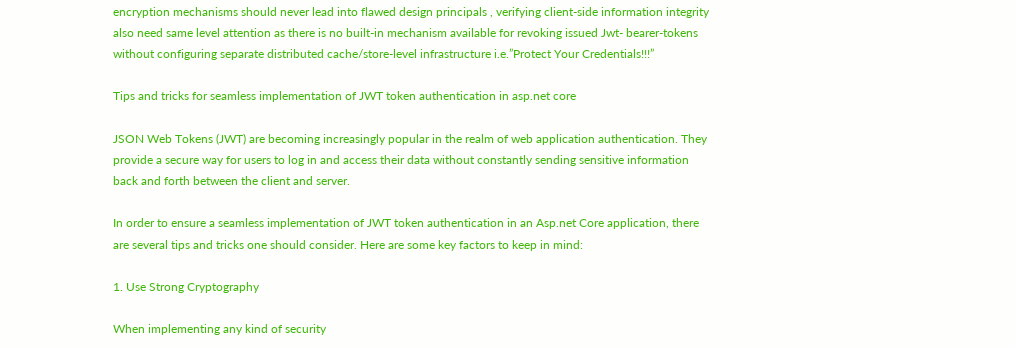encryption mechanisms should never lead into flawed design principals , verifying client-side information integrity also need same level attention as there is no built-in mechanism available for revoking issued Jwt- bearer-tokens without configuring separate distributed cache/store-level infrastructure i.e.”Protect Your Credentials!!!”

Tips and tricks for seamless implementation of JWT token authentication in asp.net core

JSON Web Tokens (JWT) are becoming increasingly popular in the realm of web application authentication. They provide a secure way for users to log in and access their data without constantly sending sensitive information back and forth between the client and server.

In order to ensure a seamless implementation of JWT token authentication in an Asp.net Core application, there are several tips and tricks one should consider. Here are some key factors to keep in mind:

1. Use Strong Cryptography

When implementing any kind of security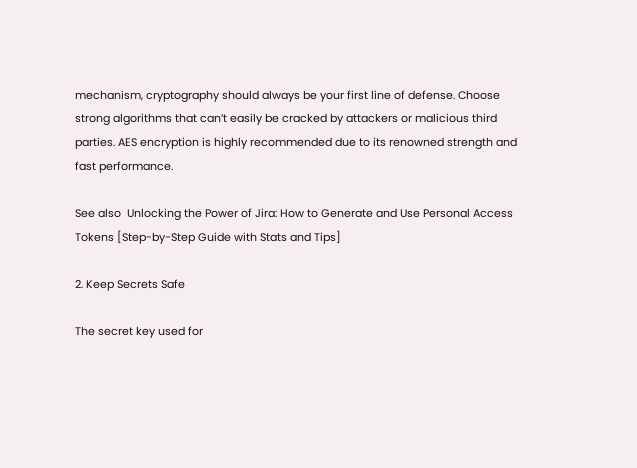mechanism, cryptography should always be your first line of defense. Choose strong algorithms that can’t easily be cracked by attackers or malicious third parties. AES encryption is highly recommended due to its renowned strength and fast performance.

See also  Unlocking the Power of Jira: How to Generate and Use Personal Access Tokens [Step-by-Step Guide with Stats and Tips]

2. Keep Secrets Safe

The secret key used for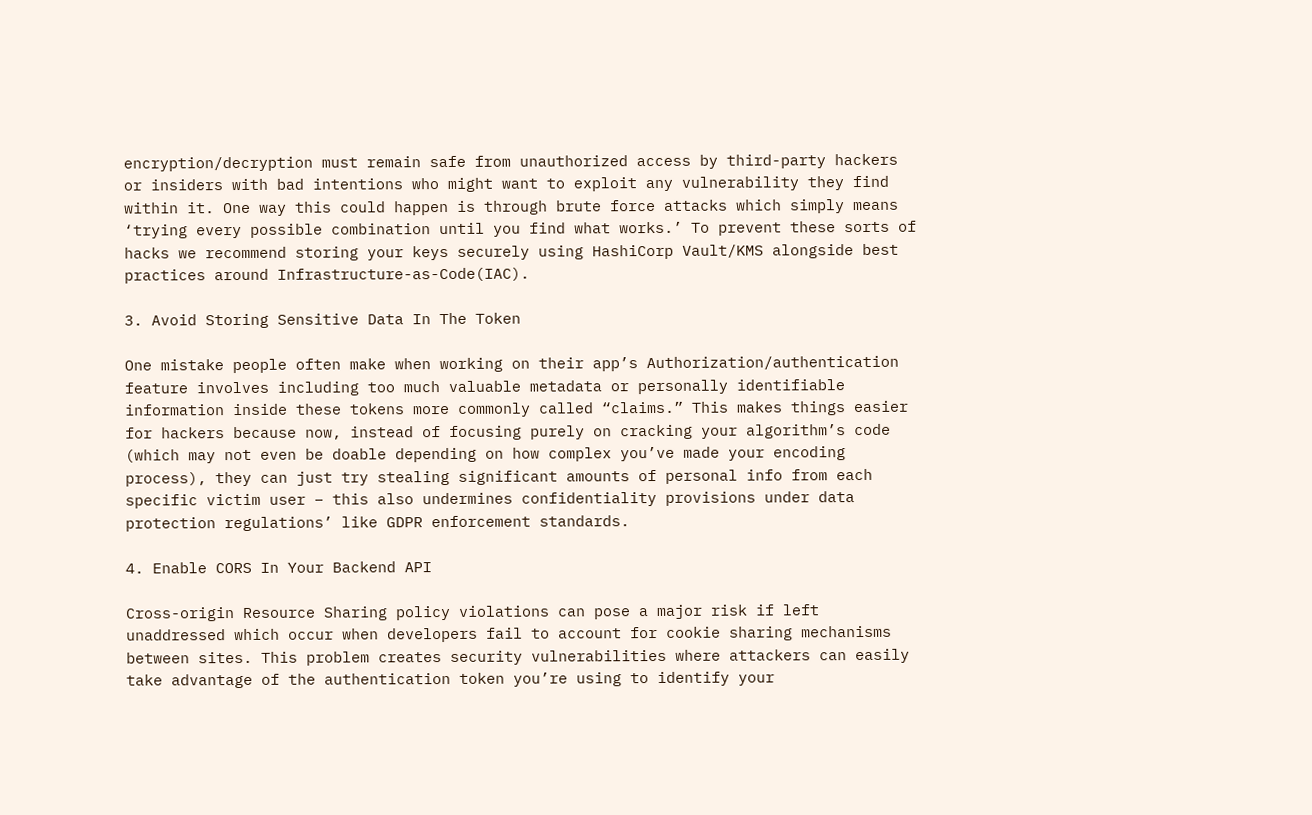encryption/decryption must remain safe from unauthorized access by third-party hackers or insiders with bad intentions who might want to exploit any vulnerability they find within it. One way this could happen is through brute force attacks which simply means ‘trying every possible combination until you find what works.’ To prevent these sorts of hacks we recommend storing your keys securely using HashiCorp Vault/KMS alongside best practices around Infrastructure-as-Code(IAC).

3. Avoid Storing Sensitive Data In The Token

One mistake people often make when working on their app’s Authorization/authentication feature involves including too much valuable metadata or personally identifiable information inside these tokens more commonly called “claims.” This makes things easier for hackers because now, instead of focusing purely on cracking your algorithm’s code (which may not even be doable depending on how complex you’ve made your encoding process), they can just try stealing significant amounts of personal info from each specific victim user – this also undermines confidentiality provisions under data protection regulations’ like GDPR enforcement standards.

4. Enable CORS In Your Backend API

Cross-origin Resource Sharing policy violations can pose a major risk if left unaddressed which occur when developers fail to account for cookie sharing mechanisms between sites. This problem creates security vulnerabilities where attackers can easily take advantage of the authentication token you’re using to identify your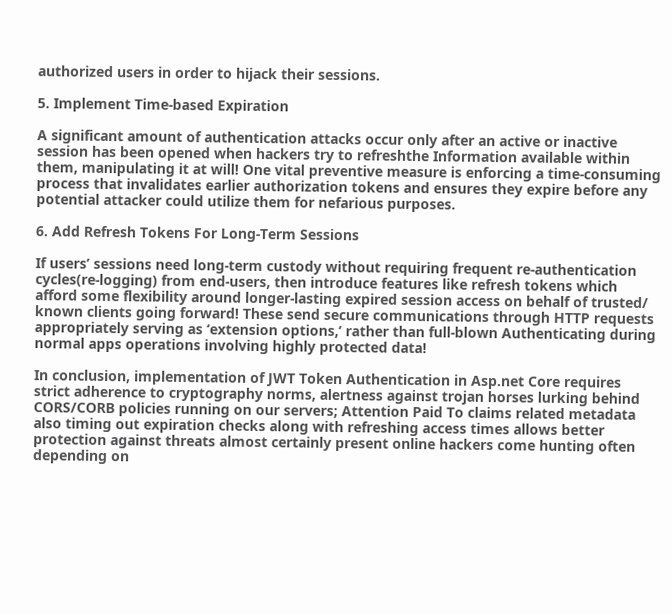authorized users in order to hijack their sessions.

5. Implement Time-based Expiration

A significant amount of authentication attacks occur only after an active or inactive session has been opened when hackers try to refreshthe Information available within them, manipulating it at will! One vital preventive measure is enforcing a time-consuming process that invalidates earlier authorization tokens and ensures they expire before any potential attacker could utilize them for nefarious purposes.

6. Add Refresh Tokens For Long-Term Sessions

If users’ sessions need long-term custody without requiring frequent re-authentication cycles(re-logging) from end-users, then introduce features like refresh tokens which afford some flexibility around longer-lasting expired session access on behalf of trusted/ known clients going forward! These send secure communications through HTTP requests appropriately serving as ‘extension options,’ rather than full-blown Authenticating during normal apps operations involving highly protected data!

In conclusion, implementation of JWT Token Authentication in Asp.net Core requires strict adherence to cryptography norms, alertness against trojan horses lurking behind CORS/CORB policies running on our servers; Attention Paid To claims related metadata also timing out expiration checks along with refreshing access times allows better protection against threats almost certainly present online hackers come hunting often depending on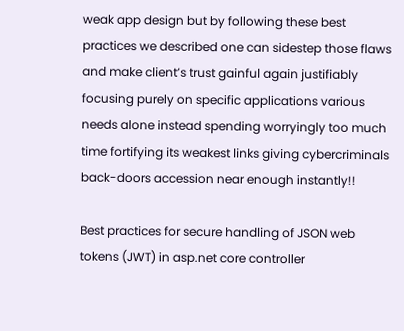weak app design but by following these best practices we described one can sidestep those flaws and make client’s trust gainful again justifiably focusing purely on specific applications various needs alone instead spending worryingly too much time fortifying its weakest links giving cybercriminals back-doors accession near enough instantly!!

Best practices for secure handling of JSON web tokens (JWT) in asp.net core controller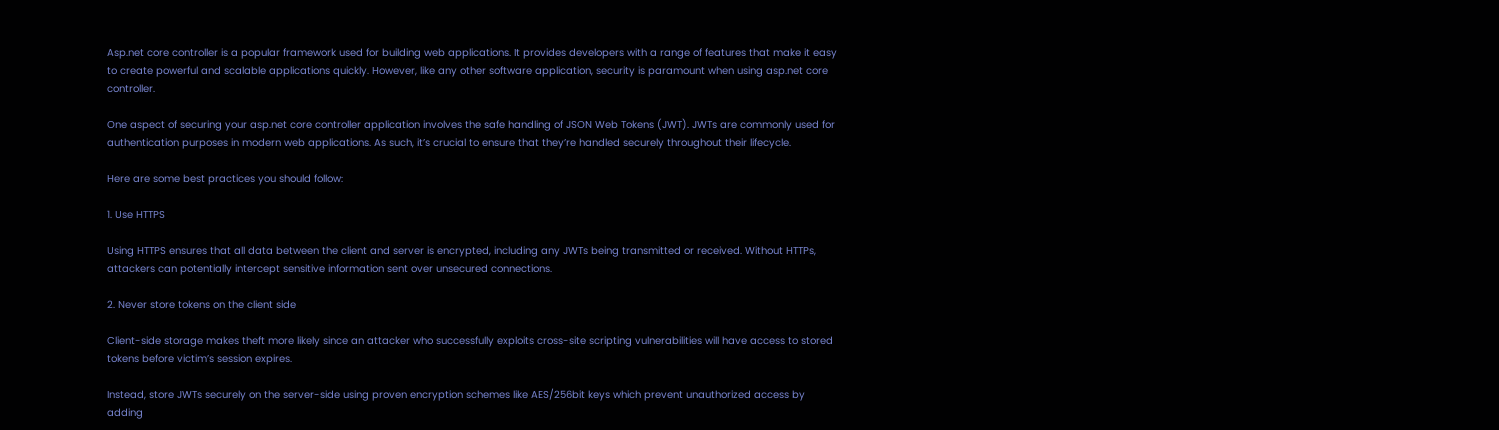Asp.net core controller is a popular framework used for building web applications. It provides developers with a range of features that make it easy to create powerful and scalable applications quickly. However, like any other software application, security is paramount when using asp.net core controller.

One aspect of securing your asp.net core controller application involves the safe handling of JSON Web Tokens (JWT). JWTs are commonly used for authentication purposes in modern web applications. As such, it’s crucial to ensure that they’re handled securely throughout their lifecycle.

Here are some best practices you should follow:

1. Use HTTPS

Using HTTPS ensures that all data between the client and server is encrypted, including any JWTs being transmitted or received. Without HTTPs, attackers can potentially intercept sensitive information sent over unsecured connections.

2. Never store tokens on the client side

Client-side storage makes theft more likely since an attacker who successfully exploits cross-site scripting vulnerabilities will have access to stored tokens before victim’s session expires.

Instead, store JWTs securely on the server-side using proven encryption schemes like AES/256bit keys which prevent unauthorized access by adding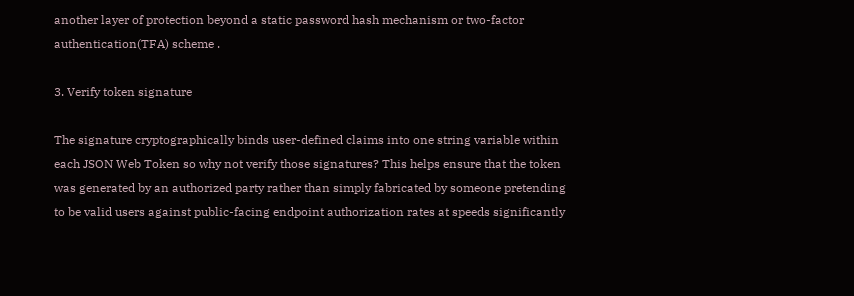another layer of protection beyond a static password hash mechanism or two-factor authentication(TFA) scheme .

3. Verify token signature

The signature cryptographically binds user-defined claims into one string variable within each JSON Web Token so why not verify those signatures? This helps ensure that the token was generated by an authorized party rather than simply fabricated by someone pretending to be valid users against public-facing endpoint authorization rates at speeds significantly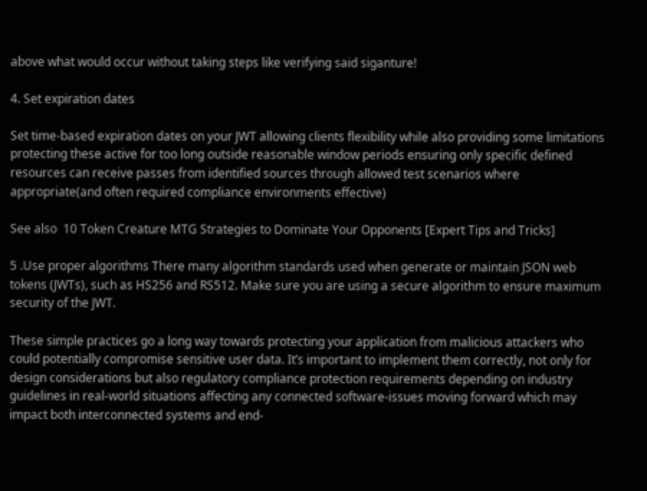above what would occur without taking steps like verifying said siganture!

4. Set expiration dates

Set time-based expiration dates on your JWT allowing clients flexibility while also providing some limitations protecting these active for too long outside reasonable window periods ensuring only specific defined resources can receive passes from identified sources through allowed test scenarios where appropriate(and often required compliance environments effective)

See also  10 Token Creature MTG Strategies to Dominate Your Opponents [Expert Tips and Tricks]

5 .Use proper algorithms There many algorithm standards used when generate or maintain JSON web tokens (JWTs), such as HS256 and RS512. Make sure you are using a secure algorithm to ensure maximum security of the JWT.

These simple practices go a long way towards protecting your application from malicious attackers who could potentially compromise sensitive user data. It’s important to implement them correctly, not only for design considerations but also regulatory compliance protection requirements depending on industry guidelines in real-world situations affecting any connected software-issues moving forward which may impact both interconnected systems and end-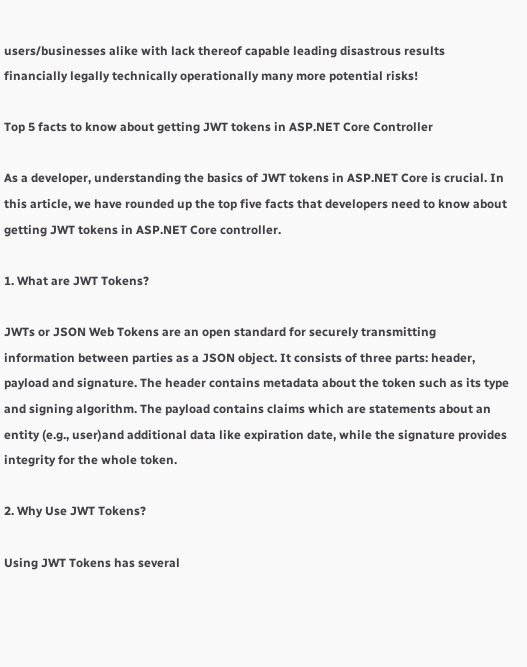users/businesses alike with lack thereof capable leading disastrous results financially legally technically operationally many more potential risks!

Top 5 facts to know about getting JWT tokens in ASP.NET Core Controller

As a developer, understanding the basics of JWT tokens in ASP.NET Core is crucial. In this article, we have rounded up the top five facts that developers need to know about getting JWT tokens in ASP.NET Core controller.

1. What are JWT Tokens?

JWTs or JSON Web Tokens are an open standard for securely transmitting information between parties as a JSON object. It consists of three parts: header, payload and signature. The header contains metadata about the token such as its type and signing algorithm. The payload contains claims which are statements about an entity (e.g., user)and additional data like expiration date, while the signature provides integrity for the whole token.

2. Why Use JWT Tokens?

Using JWT Tokens has several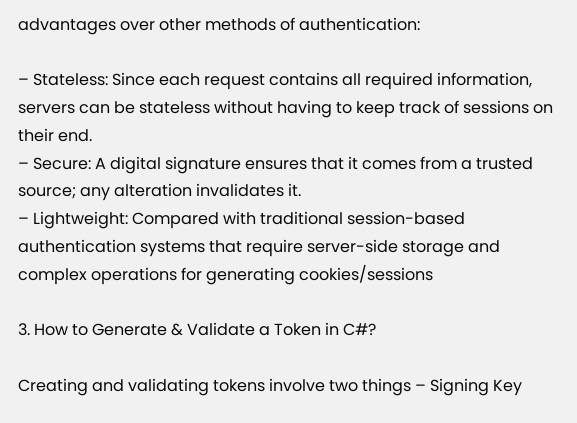advantages over other methods of authentication:

– Stateless: Since each request contains all required information, servers can be stateless without having to keep track of sessions on their end.
– Secure: A digital signature ensures that it comes from a trusted source; any alteration invalidates it.
– Lightweight: Compared with traditional session-based authentication systems that require server-side storage and complex operations for generating cookies/sessions

3. How to Generate & Validate a Token in C#?

Creating and validating tokens involve two things – Signing Key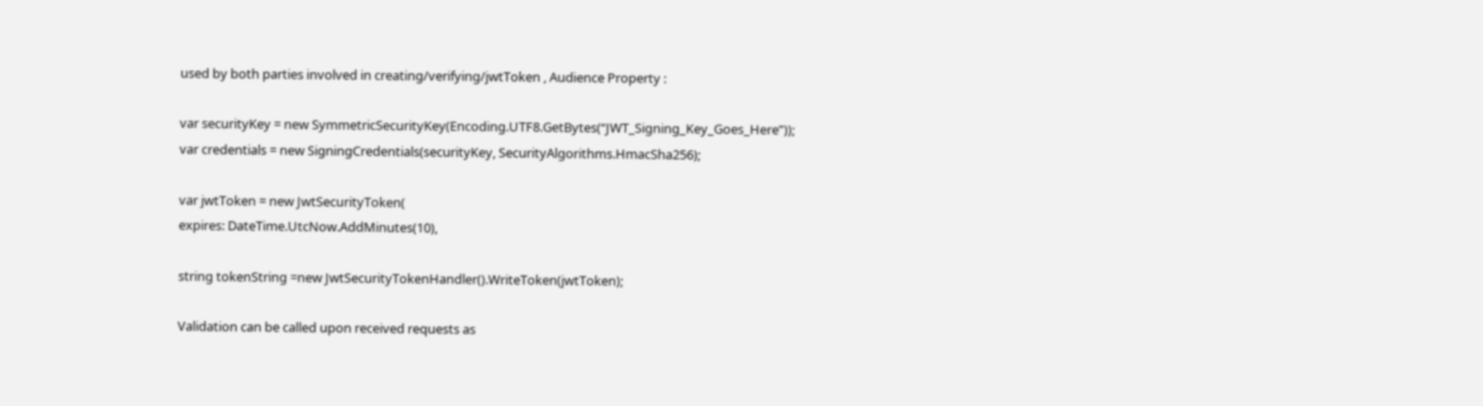used by both parties involved in creating/verifying/jwtToken , Audience Property :

var securityKey = new SymmetricSecurityKey(Encoding.UTF8.GetBytes(“JWT_Signing_Key_Goes_Here”));
var credentials = new SigningCredentials(securityKey, SecurityAlgorithms.HmacSha256);

var jwtToken = new JwtSecurityToken(
expires: DateTime.UtcNow.AddMinutes(10),

string tokenString =new JwtSecurityTokenHandler().WriteToken(jwtToken);

Validation can be called upon received requests as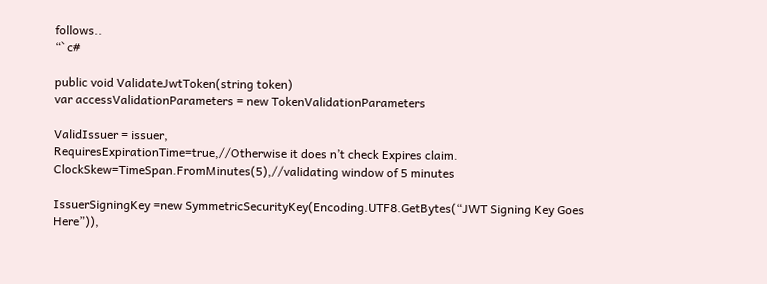follows..
“` c#

public void ValidateJwtToken(string token)
var accessValidationParameters = new TokenValidationParameters

ValidIssuer = issuer,
RequiresExpirationTime=true,//Otherwise it does n’t check Expires claim.
ClockSkew=TimeSpan.FromMinutes(5),//validating window of 5 minutes

IssuerSigningKey =new SymmetricSecurityKey(Encoding.UTF8.GetBytes(“JWT Signing Key Goes Here”)),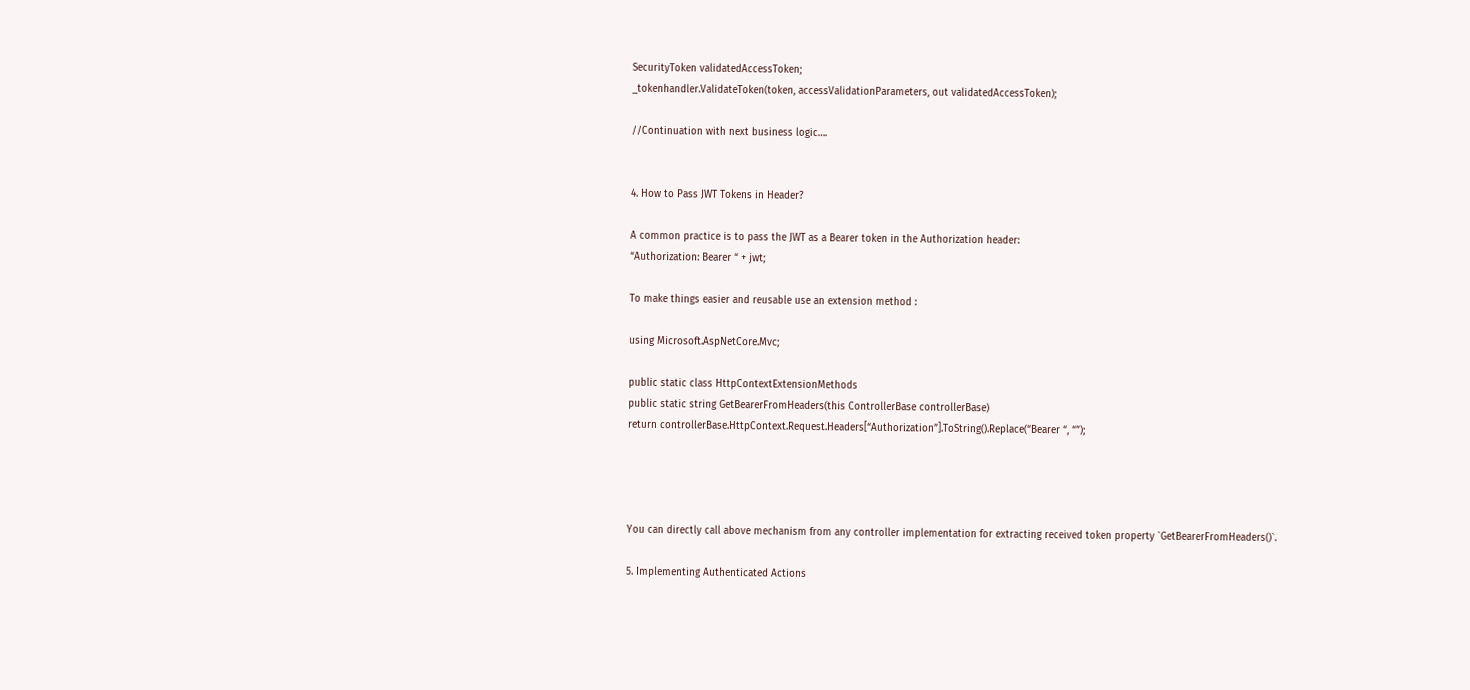SecurityToken validatedAccessToken;
_tokenhandler.ValidateToken(token, accessValidationParameters, out validatedAccessToken);

//Continuation with next business logic….


4. How to Pass JWT Tokens in Header?

A common practice is to pass the JWT as a Bearer token in the Authorization header:
“Authorization: Bearer “ + jwt;

To make things easier and reusable use an extension method :

using Microsoft.AspNetCore.Mvc;

public static class HttpContextExtensionMethods
public static string GetBearerFromHeaders(this ControllerBase controllerBase)
return controllerBase.HttpContext.Request.Headers[“Authorization”].ToString().Replace(“Bearer “, “”);




You can directly call above mechanism from any controller implementation for extracting received token property `GetBearerFromHeaders()`.

5. Implementing Authenticated Actions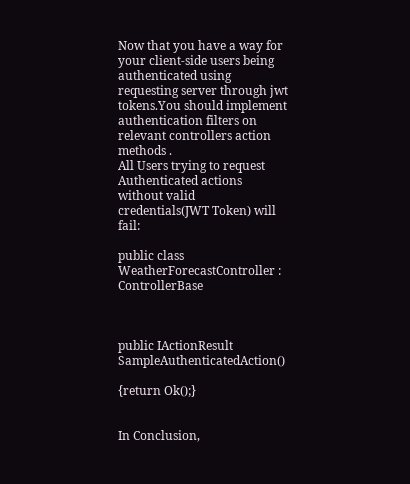Now that you have a way for your client-side users being authenticated using requesting server through jwt tokens.You should implement authentication filters on relevant controllers action methods .
All Users trying to request Authenticated actions without valid credentials(JWT Token) will fail:

public class WeatherForecastController : ControllerBase



public IActionResult SampleAuthenticatedAction()

{return Ok();}


In Conclusion,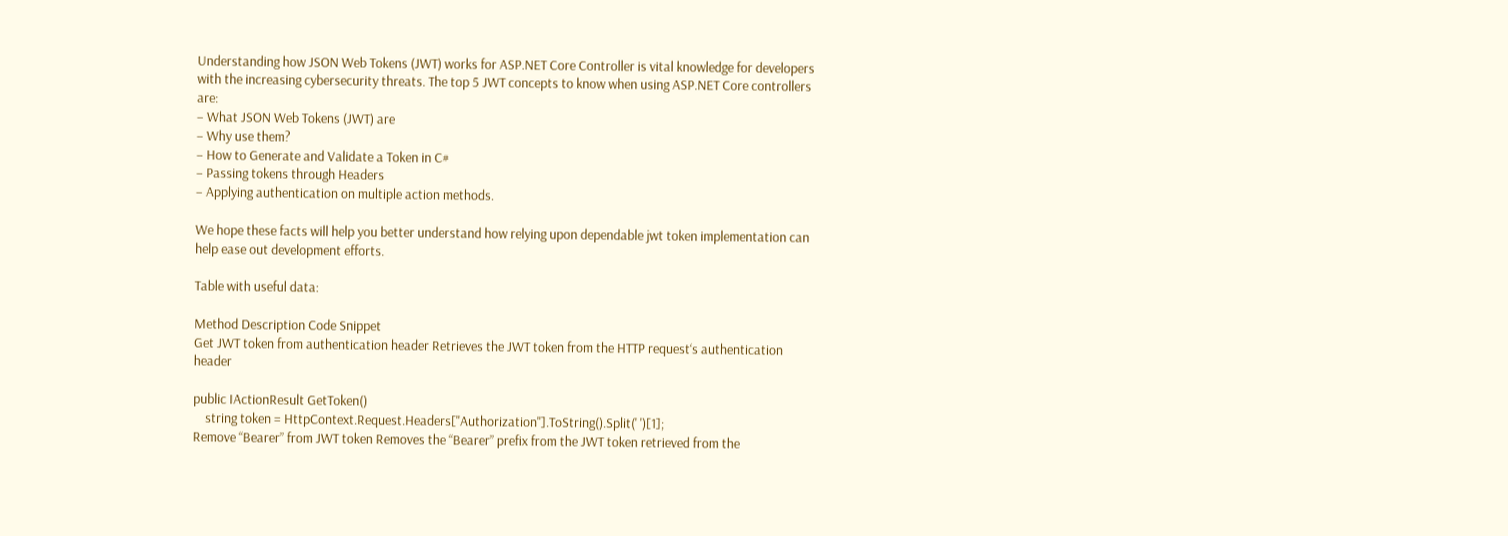Understanding how JSON Web Tokens (JWT) works for ASP.NET Core Controller is vital knowledge for developers with the increasing cybersecurity threats. The top 5 JWT concepts to know when using ASP.NET Core controllers are:
– What JSON Web Tokens (JWT) are
– Why use them?
– How to Generate and Validate a Token in C#
– Passing tokens through Headers
– Applying authentication on multiple action methods.

We hope these facts will help you better understand how relying upon dependable jwt token implementation can help ease out development efforts.

Table with useful data:

Method Description Code Snippet
Get JWT token from authentication header Retrieves the JWT token from the HTTP request‘s authentication header

public IActionResult GetToken()
    string token = HttpContext.Request.Headers["Authorization"].ToString().Split(' ')[1];
Remove “Bearer” from JWT token Removes the “Bearer” prefix from the JWT token retrieved from the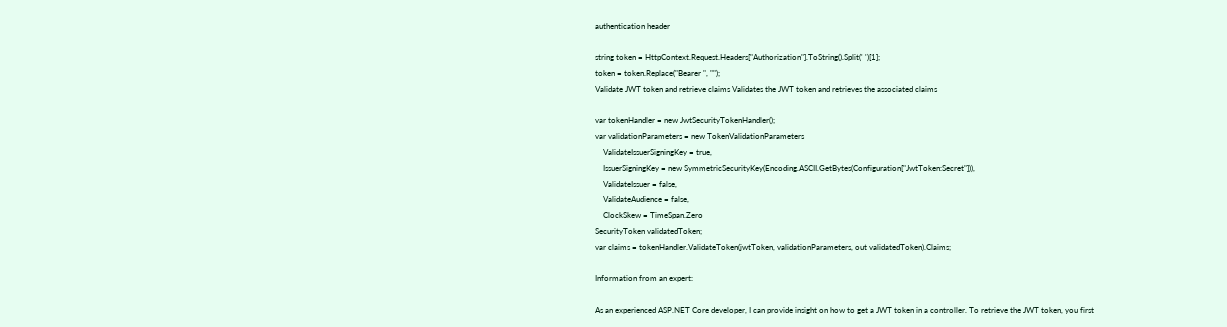authentication header

string token = HttpContext.Request.Headers["Authorization"].ToString().Split(' ')[1];
token = token.Replace("Bearer ", "");
Validate JWT token and retrieve claims Validates the JWT token and retrieves the associated claims

var tokenHandler = new JwtSecurityTokenHandler();
var validationParameters = new TokenValidationParameters
    ValidateIssuerSigningKey = true,
    IssuerSigningKey = new SymmetricSecurityKey(Encoding.ASCII.GetBytes(Configuration["JwtToken:Secret"])),
    ValidateIssuer = false,
    ValidateAudience = false,
    ClockSkew = TimeSpan.Zero
SecurityToken validatedToken;
var claims = tokenHandler.ValidateToken(jwtToken, validationParameters, out validatedToken).Claims;

Information from an expert:

As an experienced ASP.NET Core developer, I can provide insight on how to get a JWT token in a controller. To retrieve the JWT token, you first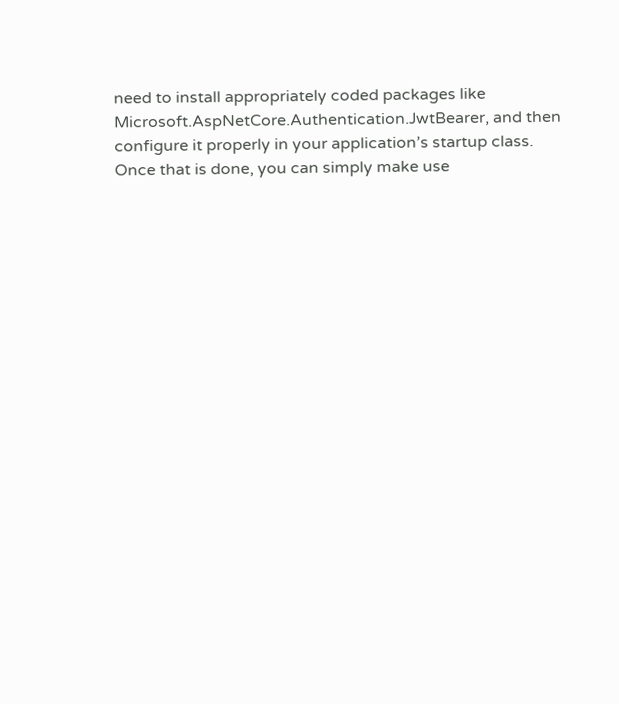need to install appropriately coded packages like Microsoft.AspNetCore.Authentication.JwtBearer, and then configure it properly in your application’s startup class. Once that is done, you can simply make use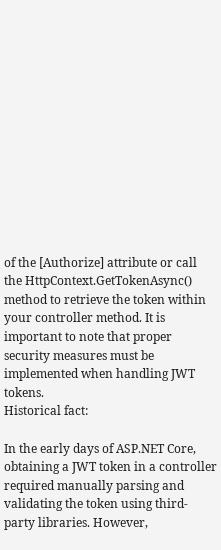of the [Authorize] attribute or call the HttpContext.GetTokenAsync() method to retrieve the token within your controller method. It is important to note that proper security measures must be implemented when handling JWT tokens.
Historical fact:

In the early days of ASP.NET Core, obtaining a JWT token in a controller required manually parsing and validating the token using third-party libraries. However,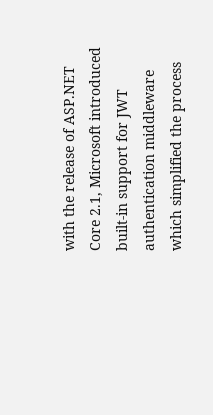with the release of ASP.NET Core 2.1, Microsoft introduced built-in support for JWT authentication middleware which simplified the process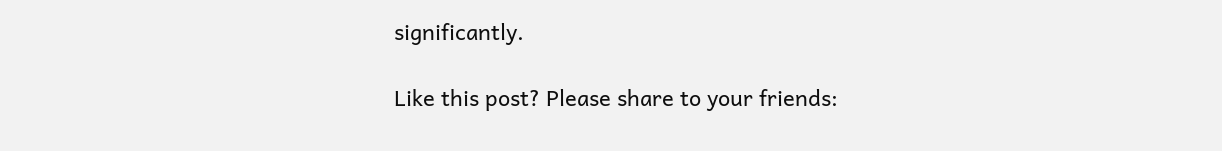significantly.

Like this post? Please share to your friends: